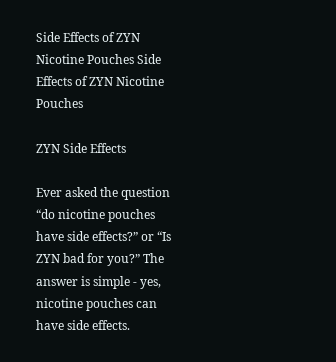Side Effects of ZYN Nicotine Pouches Side Effects of ZYN Nicotine Pouches

ZYN Side Effects

Ever asked the question “do nicotine pouches have side effects?” or “Is ZYN bad for you?” The answer is simple - yes, nicotine pouches can have side effects.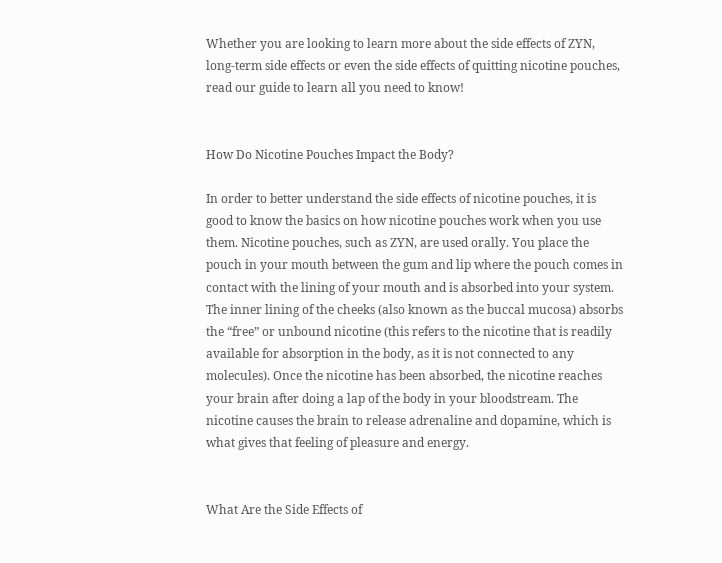Whether you are looking to learn more about the side effects of ZYN, long-term side effects or even the side effects of quitting nicotine pouches, read our guide to learn all you need to know!


How Do Nicotine Pouches Impact the Body?

In order to better understand the side effects of nicotine pouches, it is good to know the basics on how nicotine pouches work when you use them. Nicotine pouches, such as ZYN, are used orally. You place the pouch in your mouth between the gum and lip where the pouch comes in contact with the lining of your mouth and is absorbed into your system. The inner lining of the cheeks (also known as the buccal mucosa) absorbs the “free” or unbound nicotine (this refers to the nicotine that is readily available for absorption in the body, as it is not connected to any molecules). Once the nicotine has been absorbed, the nicotine reaches your brain after doing a lap of the body in your bloodstream. The nicotine causes the brain to release adrenaline and dopamine, which is what gives that feeling of pleasure and energy.


What Are the Side Effects of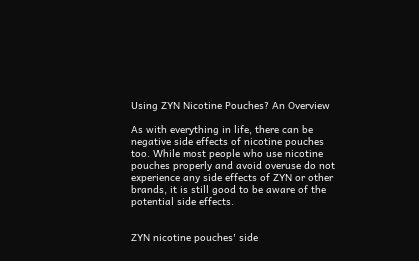Using ZYN Nicotine Pouches? An Overview

As with everything in life, there can be negative side effects of nicotine pouches too. While most people who use nicotine pouches properly and avoid overuse do not experience any side effects of ZYN or other brands, it is still good to be aware of the potential side effects.


ZYN nicotine pouches' side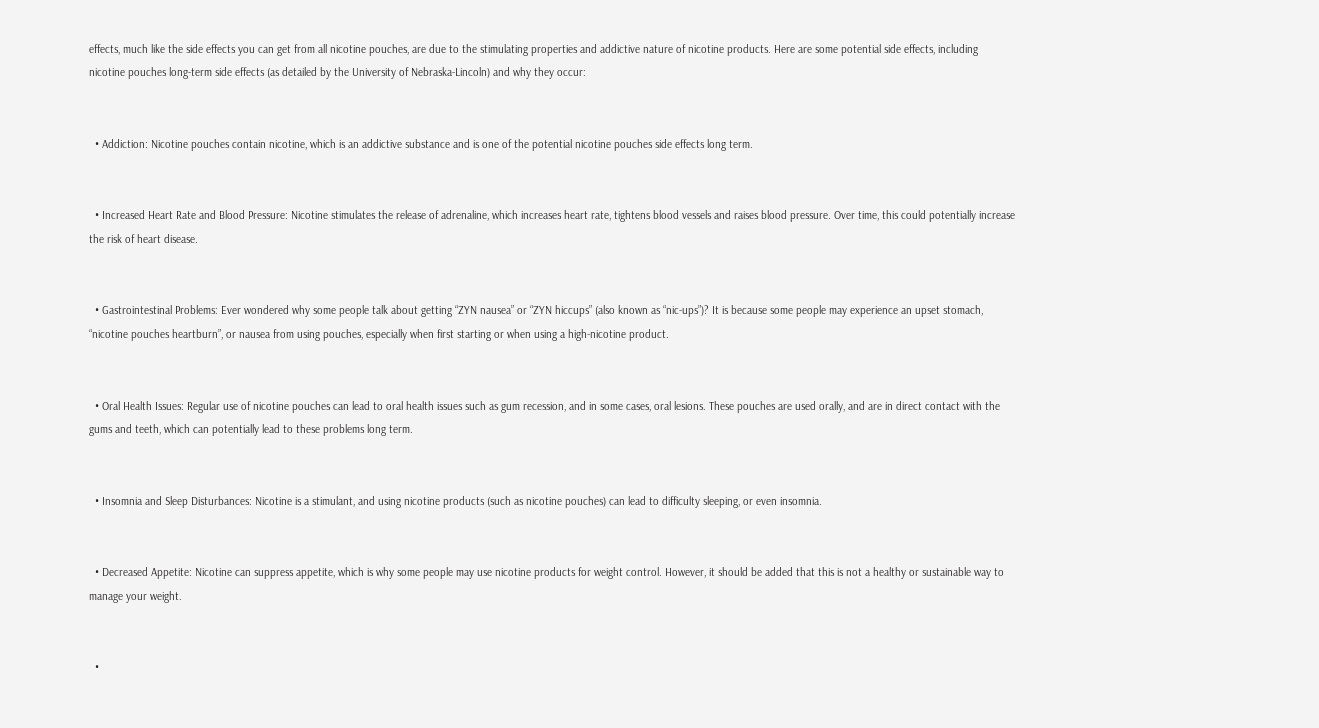effects, much like the side effects you can get from all nicotine pouches, are due to the stimulating properties and addictive nature of nicotine products. Here are some potential side effects, including nicotine pouches long-term side effects (as detailed by the University of Nebraska-Lincoln) and why they occur:


  • Addiction: Nicotine pouches contain nicotine, which is an addictive substance and is one of the potential nicotine pouches side effects long term.


  • Increased Heart Rate and Blood Pressure: Nicotine stimulates the release of adrenaline, which increases heart rate, tightens blood vessels and raises blood pressure. Over time, this could potentially increase the risk of heart disease.


  • Gastrointestinal Problems: Ever wondered why some people talk about getting “ZYN nausea” or “ZYN hiccups” (also known as “nic-ups”)? It is because some people may experience an upset stomach, “nicotine pouches heartburn”, or nausea from using pouches, especially when first starting or when using a high-nicotine product.


  • Oral Health Issues: Regular use of nicotine pouches can lead to oral health issues such as gum recession, and in some cases, oral lesions. These pouches are used orally, and are in direct contact with the gums and teeth, which can potentially lead to these problems long term.


  • Insomnia and Sleep Disturbances: Nicotine is a stimulant, and using nicotine products (such as nicotine pouches) can lead to difficulty sleeping, or even insomnia.


  • Decreased Appetite: Nicotine can suppress appetite, which is why some people may use nicotine products for weight control. However, it should be added that this is not a healthy or sustainable way to manage your weight.


  •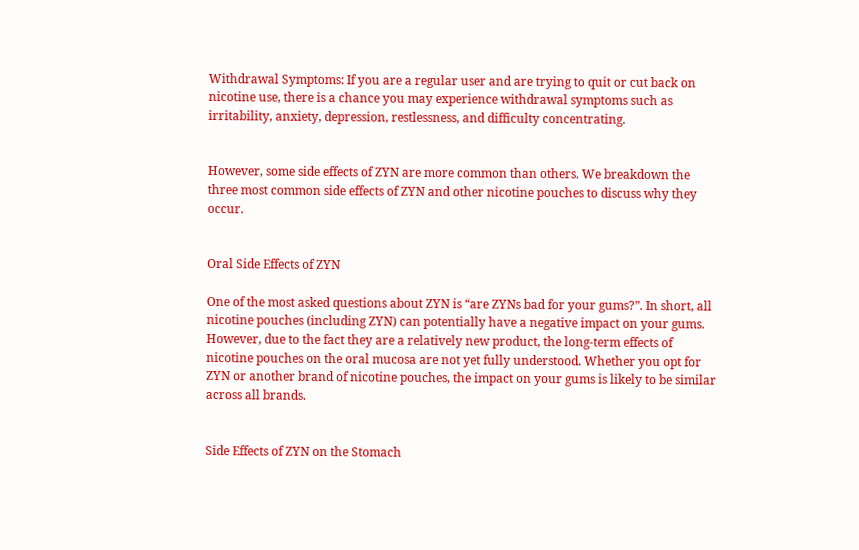Withdrawal Symptoms: If you are a regular user and are trying to quit or cut back on nicotine use, there is a chance you may experience withdrawal symptoms such as irritability, anxiety, depression, restlessness, and difficulty concentrating.


However, some side effects of ZYN are more common than others. We breakdown the three most common side effects of ZYN and other nicotine pouches to discuss why they occur.


Oral Side Effects of ZYN

One of the most asked questions about ZYN is “are ZYNs bad for your gums?”. In short, all nicotine pouches (including ZYN) can potentially have a negative impact on your gums. However, due to the fact they are a relatively new product, the long-term effects of nicotine pouches on the oral mucosa are not yet fully understood. Whether you opt for ZYN or another brand of nicotine pouches, the impact on your gums is likely to be similar across all brands.


Side Effects of ZYN on the Stomach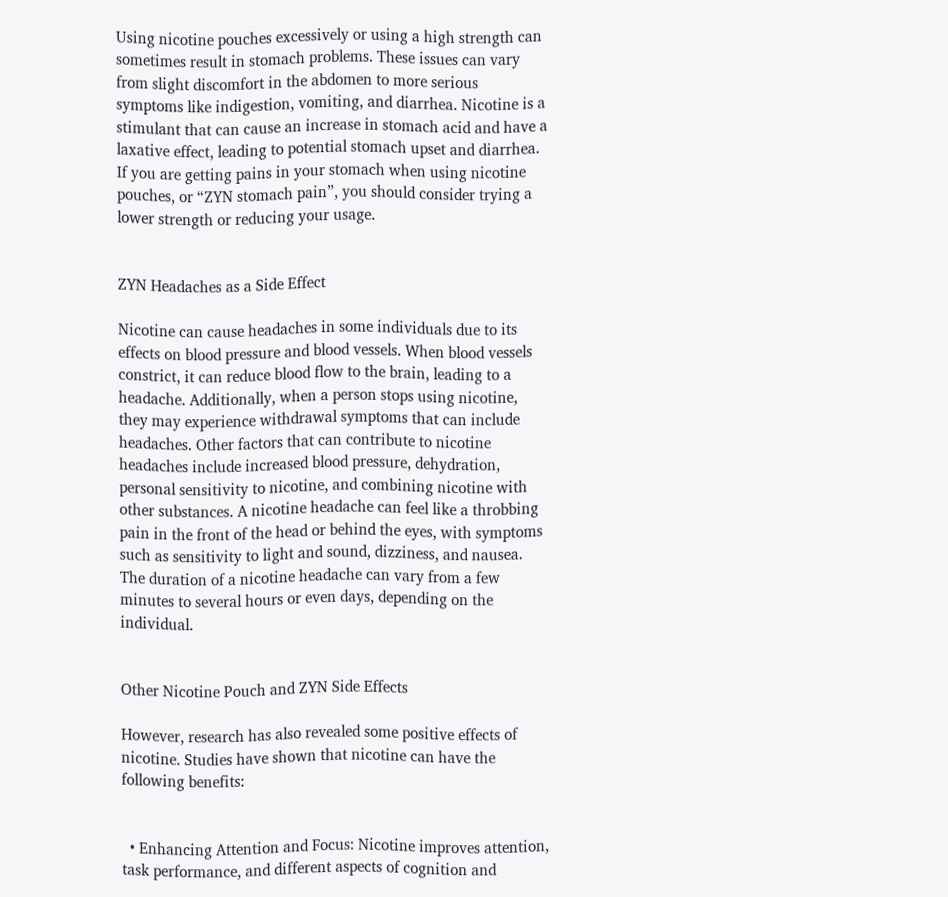Using nicotine pouches excessively or using a high strength can sometimes result in stomach problems. These issues can vary from slight discomfort in the abdomen to more serious symptoms like indigestion, vomiting, and diarrhea. Nicotine is a stimulant that can cause an increase in stomach acid and have a laxative effect, leading to potential stomach upset and diarrhea. If you are getting pains in your stomach when using nicotine pouches, or “ZYN stomach pain”, you should consider trying a lower strength or reducing your usage.


ZYN Headaches as a Side Effect

Nicotine can cause headaches in some individuals due to its effects on blood pressure and blood vessels. When blood vessels constrict, it can reduce blood flow to the brain, leading to a headache. Additionally, when a person stops using nicotine, they may experience withdrawal symptoms that can include headaches. Other factors that can contribute to nicotine headaches include increased blood pressure, dehydration, personal sensitivity to nicotine, and combining nicotine with other substances. A nicotine headache can feel like a throbbing pain in the front of the head or behind the eyes, with symptoms such as sensitivity to light and sound, dizziness, and nausea. The duration of a nicotine headache can vary from a few minutes to several hours or even days, depending on the individual.


Other Nicotine Pouch and ZYN Side Effects

However, research has also revealed some positive effects of nicotine. Studies have shown that nicotine can have the following benefits:


  • Enhancing Attention and Focus: Nicotine improves attention, task performance, and different aspects of cognition and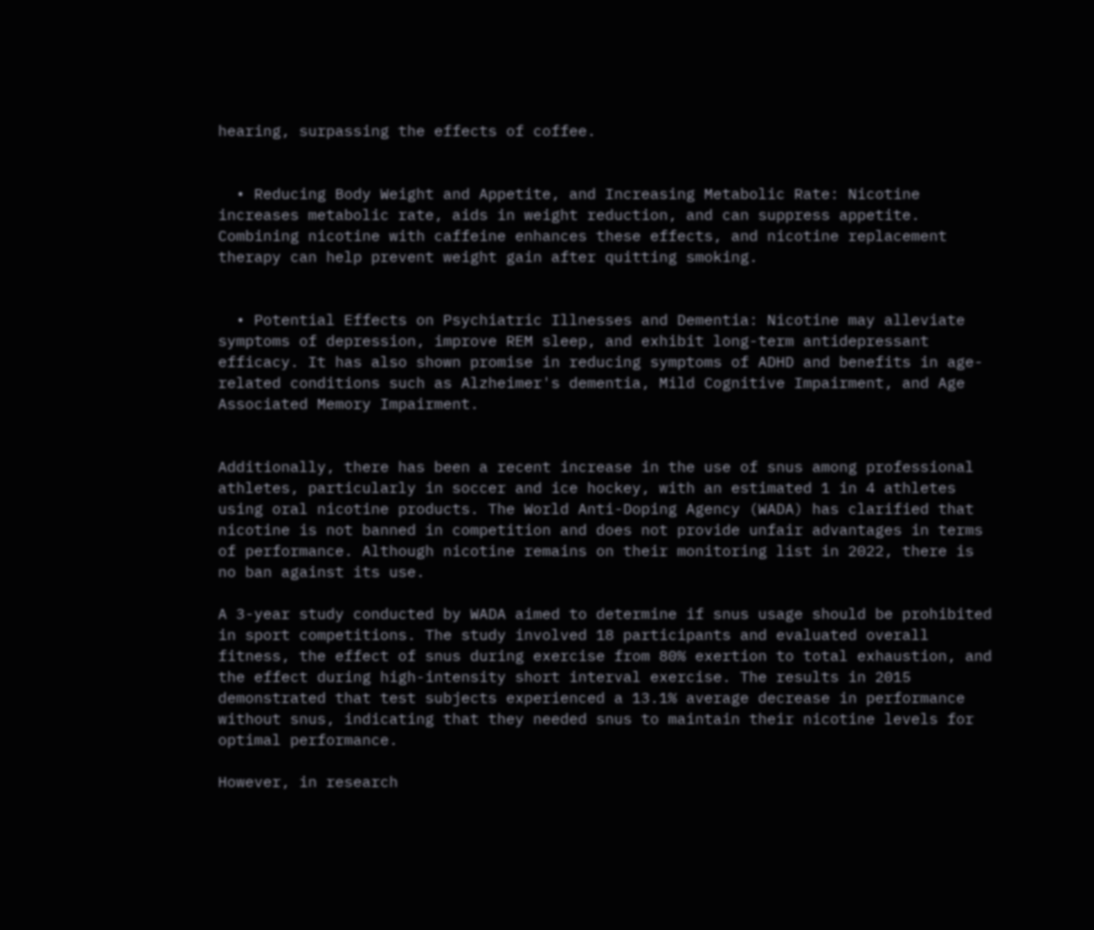hearing, surpassing the effects of coffee.


  • Reducing Body Weight and Appetite, and Increasing Metabolic Rate: Nicotine increases metabolic rate, aids in weight reduction, and can suppress appetite. Combining nicotine with caffeine enhances these effects, and nicotine replacement therapy can help prevent weight gain after quitting smoking.


  • Potential Effects on Psychiatric Illnesses and Dementia: Nicotine may alleviate symptoms of depression, improve REM sleep, and exhibit long-term antidepressant efficacy. It has also shown promise in reducing symptoms of ADHD and benefits in age-related conditions such as Alzheimer's dementia, Mild Cognitive Impairment, and Age Associated Memory Impairment.


Additionally, there has been a recent increase in the use of snus among professional athletes, particularly in soccer and ice hockey, with an estimated 1 in 4 athletes using oral nicotine products. The World Anti-Doping Agency (WADA) has clarified that nicotine is not banned in competition and does not provide unfair advantages in terms of performance. Although nicotine remains on their monitoring list in 2022, there is no ban against its use.

A 3-year study conducted by WADA aimed to determine if snus usage should be prohibited in sport competitions. The study involved 18 participants and evaluated overall fitness, the effect of snus during exercise from 80% exertion to total exhaustion, and the effect during high-intensity short interval exercise. The results in 2015 demonstrated that test subjects experienced a 13.1% average decrease in performance without snus, indicating that they needed snus to maintain their nicotine levels for optimal performance.

However, in research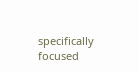specifically focused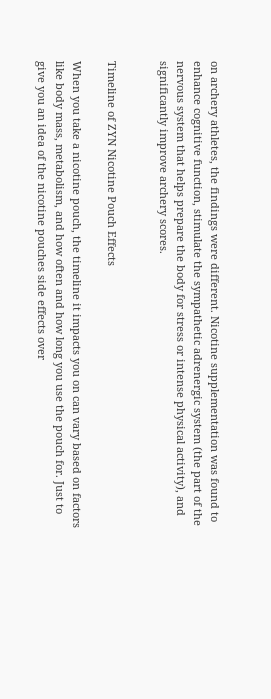on archery athletes, the findings were different. Nicotine supplementation was found to enhance cognitive function, stimulate the sympathetic adrenergic system (the part of the nervous system that helps prepare the body for stress or intense physical activity), and significantly improve archery scores.


Timeline of ZYN Nicotine Pouch Effects

When you take a nicotine pouch, the timeline it impacts you on can vary based on factors like body mass, metabolism, and how often and how long you use the pouch for. Just to give you an idea of the nicotine pouches side effects over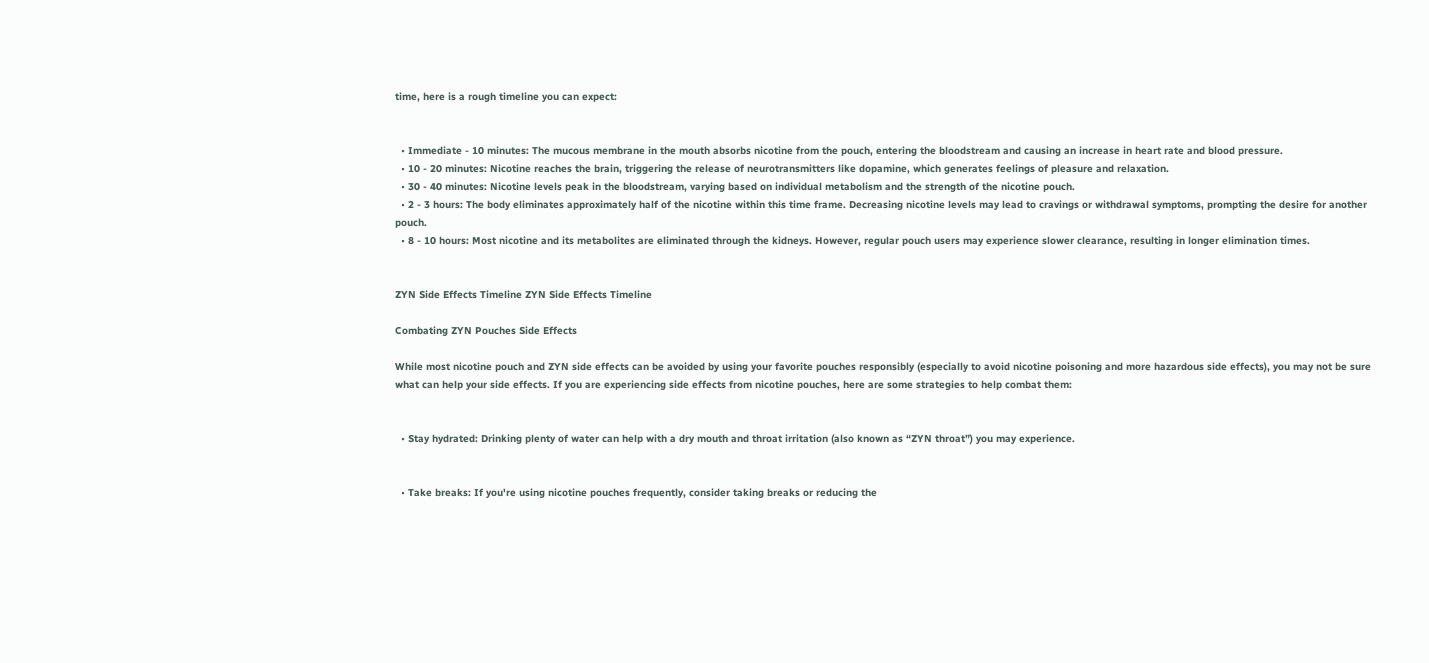time, here is a rough timeline you can expect:


  • Immediate - 10 minutes: The mucous membrane in the mouth absorbs nicotine from the pouch, entering the bloodstream and causing an increase in heart rate and blood pressure.
  • 10 - 20 minutes: Nicotine reaches the brain, triggering the release of neurotransmitters like dopamine, which generates feelings of pleasure and relaxation.
  • 30 - 40 minutes: Nicotine levels peak in the bloodstream, varying based on individual metabolism and the strength of the nicotine pouch.
  • 2 - 3 hours: The body eliminates approximately half of the nicotine within this time frame. Decreasing nicotine levels may lead to cravings or withdrawal symptoms, prompting the desire for another pouch.
  • 8 - 10 hours: Most nicotine and its metabolites are eliminated through the kidneys. However, regular pouch users may experience slower clearance, resulting in longer elimination times.


ZYN Side Effects Timeline ZYN Side Effects Timeline

Combating ZYN Pouches Side Effects

While most nicotine pouch and ZYN side effects can be avoided by using your favorite pouches responsibly (especially to avoid nicotine poisoning and more hazardous side effects), you may not be sure what can help your side effects. If you are experiencing side effects from nicotine pouches, here are some strategies to help combat them:


  • Stay hydrated: Drinking plenty of water can help with a dry mouth and throat irritation (also known as “ZYN throat”) you may experience.


  • Take breaks: If you're using nicotine pouches frequently, consider taking breaks or reducing the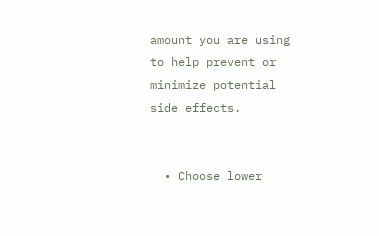amount you are using to help prevent or minimize potential side effects.


  • Choose lower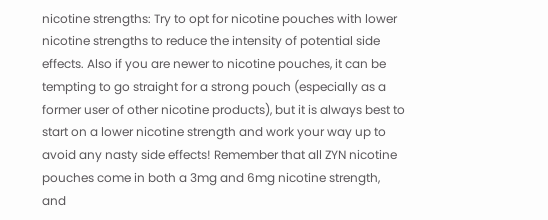nicotine strengths: Try to opt for nicotine pouches with lower nicotine strengths to reduce the intensity of potential side effects. Also if you are newer to nicotine pouches, it can be tempting to go straight for a strong pouch (especially as a former user of other nicotine products), but it is always best to start on a lower nicotine strength and work your way up to avoid any nasty side effects! Remember that all ZYN nicotine pouches come in both a 3mg and 6mg nicotine strength, and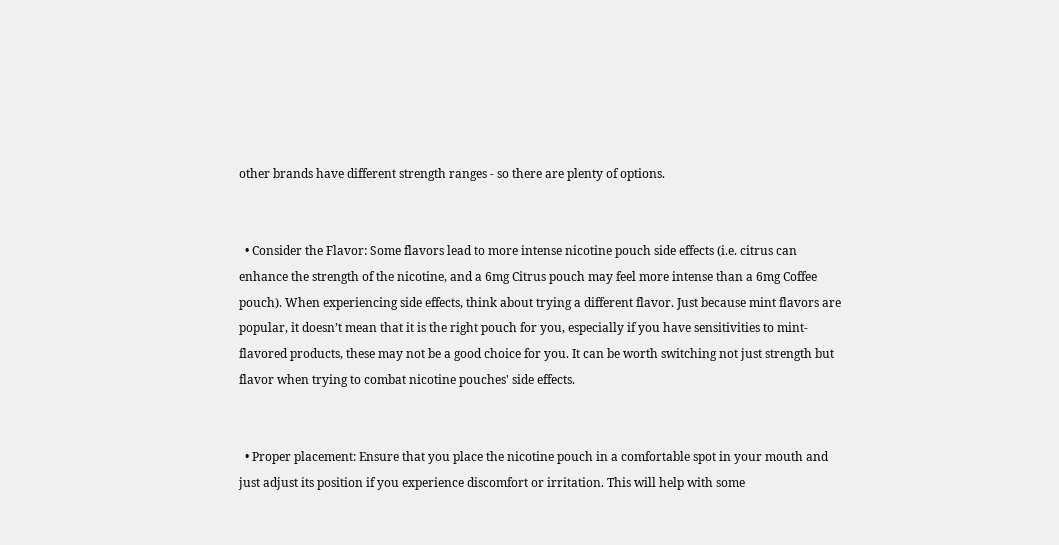other brands have different strength ranges - so there are plenty of options.


  • Consider the Flavor: Some flavors lead to more intense nicotine pouch side effects (i.e. citrus can enhance the strength of the nicotine, and a 6mg Citrus pouch may feel more intense than a 6mg Coffee pouch). When experiencing side effects, think about trying a different flavor. Just because mint flavors are popular, it doesn’t mean that it is the right pouch for you, especially if you have sensitivities to mint-flavored products, these may not be a good choice for you. It can be worth switching not just strength but flavor when trying to combat nicotine pouches' side effects.


  • Proper placement: Ensure that you place the nicotine pouch in a comfortable spot in your mouth and just adjust its position if you experience discomfort or irritation. This will help with some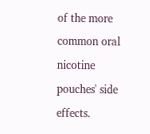of the more common oral nicotine pouches' side effects.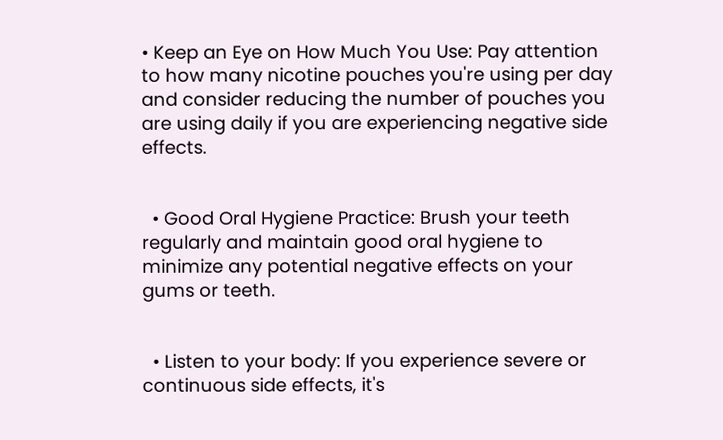• Keep an Eye on How Much You Use: Pay attention to how many nicotine pouches you're using per day and consider reducing the number of pouches you are using daily if you are experiencing negative side effects.


  • Good Oral Hygiene Practice: Brush your teeth regularly and maintain good oral hygiene to minimize any potential negative effects on your gums or teeth.


  • Listen to your body: If you experience severe or continuous side effects, it's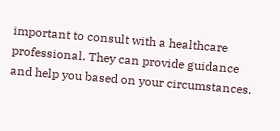important to consult with a healthcare professional. They can provide guidance and help you based on your circumstances.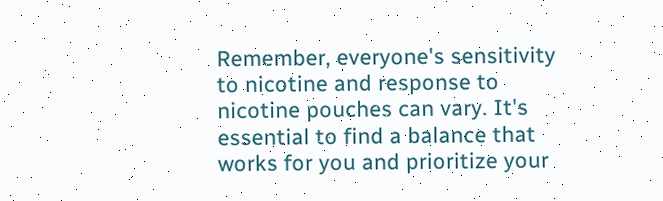Remember, everyone's sensitivity to nicotine and response to nicotine pouches can vary. It's essential to find a balance that works for you and prioritize your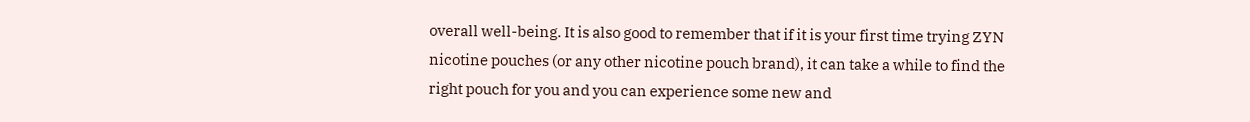overall well-being. It is also good to remember that if it is your first time trying ZYN nicotine pouches (or any other nicotine pouch brand), it can take a while to find the right pouch for you and you can experience some new and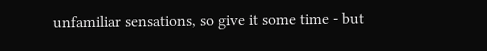unfamiliar sensations, so give it some time - but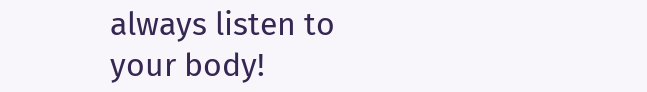always listen to your body!